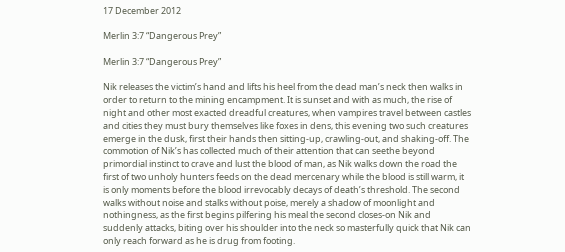17 December 2012

Merlin 3:7 “Dangerous Prey”

Merlin 3:7 “Dangerous Prey”

Nik releases the victim’s hand and lifts his heel from the dead man’s neck then walks in order to return to the mining encampment. It is sunset and with as much, the rise of night and other most exacted dreadful creatures, when vampires travel between castles and cities they must bury themselves like foxes in dens, this evening two such creatures emerge in the dusk, first their hands then sitting-up, crawling-out, and shaking-off. The commotion of Nik’s has collected much of their attention that can seethe beyond primordial instinct to crave and lust the blood of man, as Nik walks down the road the first of two unholy hunters feeds on the dead mercenary while the blood is still warm, it is only moments before the blood irrevocably decays of death’s threshold. The second walks without noise and stalks without poise, merely a shadow of moonlight and nothingness, as the first begins pilfering his meal the second closes-on Nik and suddenly attacks, biting over his shoulder into the neck so masterfully quick that Nik can only reach forward as he is drug from footing.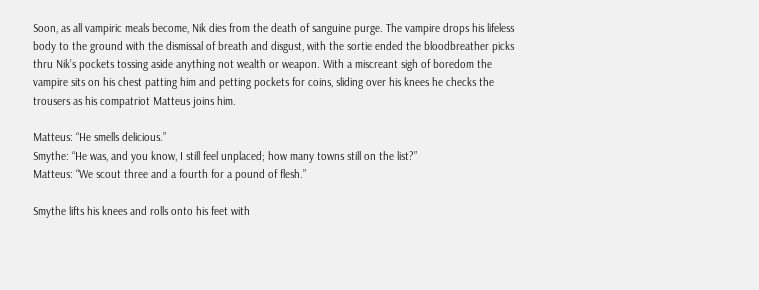Soon, as all vampiric meals become, Nik dies from the death of sanguine purge. The vampire drops his lifeless body to the ground with the dismissal of breath and disgust, with the sortie ended the bloodbreather picks thru Nik’s pockets tossing aside anything not wealth or weapon. With a miscreant sigh of boredom the vampire sits on his chest patting him and petting pockets for coins, sliding over his knees he checks the trousers as his compatriot Matteus joins him.

Matteus: “He smells delicious.”
Smythe: “He was, and you know, I still feel unplaced; how many towns still on the list?”
Matteus: “We scout three and a fourth for a pound of flesh.”

Smythe lifts his knees and rolls onto his feet with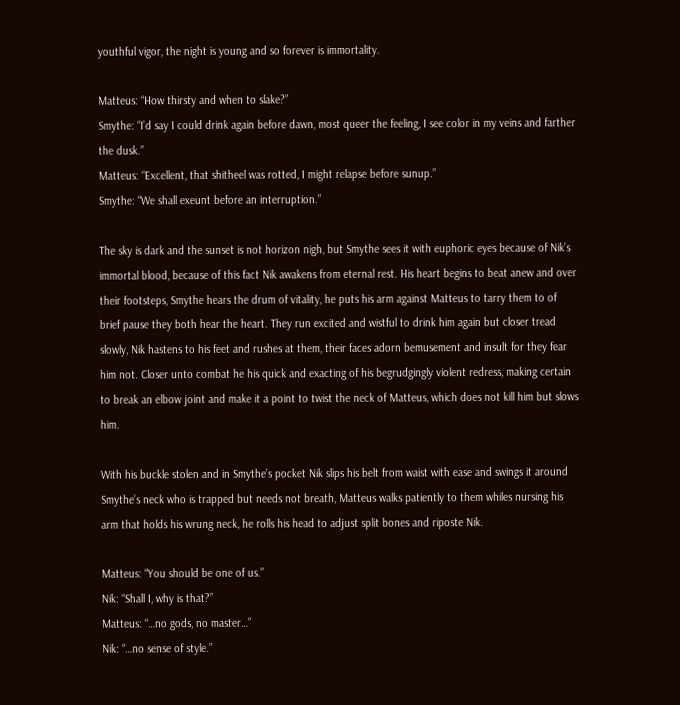youthful vigor, the night is young and so forever is immortality.

Matteus: “How thirsty and when to slake?”
Smythe: “I’d say I could drink again before dawn, most queer the feeling, I see color in my veins and farther the dusk.”
Matteus: “Excellent, that shitheel was rotted, I might relapse before sunup.”
Smythe: “We shall exeunt before an interruption.”

The sky is dark and the sunset is not horizon nigh, but Smythe sees it with euphoric eyes because of Nik’s immortal blood, because of this fact Nik awakens from eternal rest. His heart begins to beat anew and over their footsteps, Smythe hears the drum of vitality, he puts his arm against Matteus to tarry them to of brief pause they both hear the heart. They run excited and wistful to drink him again but closer tread slowly, Nik hastens to his feet and rushes at them, their faces adorn bemusement and insult for they fear him not. Closer unto combat he his quick and exacting of his begrudgingly violent redress, making certain to break an elbow joint and make it a point to twist the neck of Matteus, which does not kill him but slows him.

With his buckle stolen and in Smythe’s pocket Nik slips his belt from waist with ease and swings it around Smythe’s neck who is trapped but needs not breath, Matteus walks patiently to them whiles nursing his arm that holds his wrung neck, he rolls his head to adjust split bones and riposte Nik.

Matteus: “You should be one of us.”
Nik: “Shall I, why is that?”
Matteus: “…no gods, no master…”
Nik: “…no sense of style.”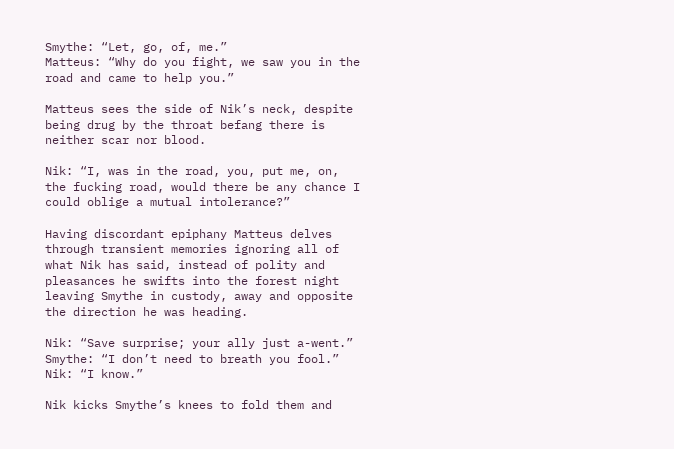Smythe: “Let, go, of, me.”
Matteus: “Why do you fight, we saw you in the road and came to help you.”

Matteus sees the side of Nik’s neck, despite being drug by the throat befang there is neither scar nor blood.

Nik: “I, was in the road, you, put me, on, the fucking road, would there be any chance I could oblige a mutual intolerance?”

Having discordant epiphany Matteus delves through transient memories ignoring all of what Nik has said, instead of polity and pleasances he swifts into the forest night leaving Smythe in custody, away and opposite the direction he was heading.

Nik: “Save surprise; your ally just a-went.”
Smythe: “I don’t need to breath you fool.”
Nik: “I know.”

Nik kicks Smythe’s knees to fold them and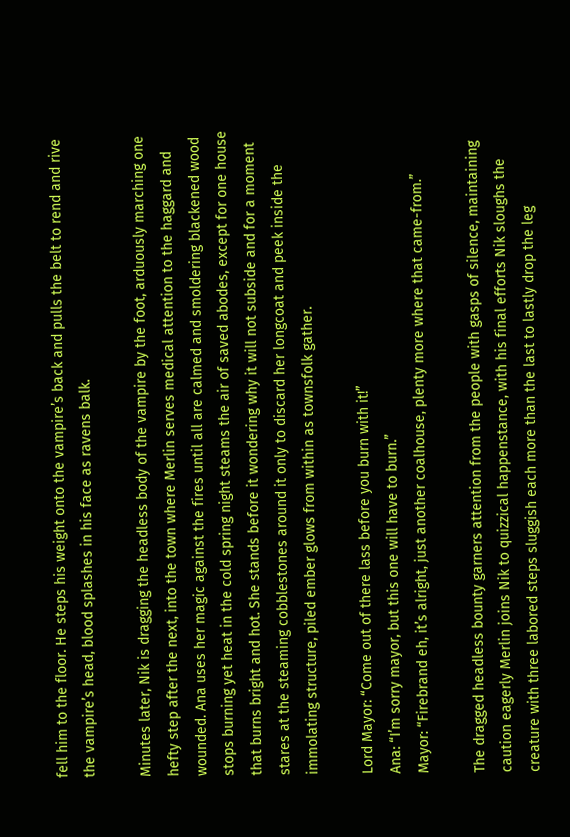fell him to the floor. He steps his weight onto the vampire’s back and pulls the belt to rend and rive the vampire’s head, blood splashes in his face as ravens balk.

Minutes later, Nik is dragging the headless body of the vampire by the foot, arduously marching one hefty step after the next, into the town where Merlin serves medical attention to the haggard and wounded. Ana uses her magic against the fires until all are calmed and smoldering blackened wood stops burning yet heat in the cold spring night steams the air of saved abodes, except for one house that burns bright and hot. She stands before it wondering why it will not subside and for a moment stares at the steaming cobblestones around it only to discard her longcoat and peek inside the immolating structure, piled ember glows from within as townsfolk gather.

Lord Mayor: “Come out of there lass before you burn with it!”
Ana: “I’m sorry mayor, but this one will have to burn.”
Mayor: “Firebrand eh, it’s alright, just another coalhouse, plenty more where that came-from.”

The dragged headless bounty garners attention from the people with gasps of silence, maintaining caution eagerly Merlin joins Nik to quizzical happenstance, with his final efforts Nik sloughs the creature with three labored steps sluggish each more than the last to lastly drop the leg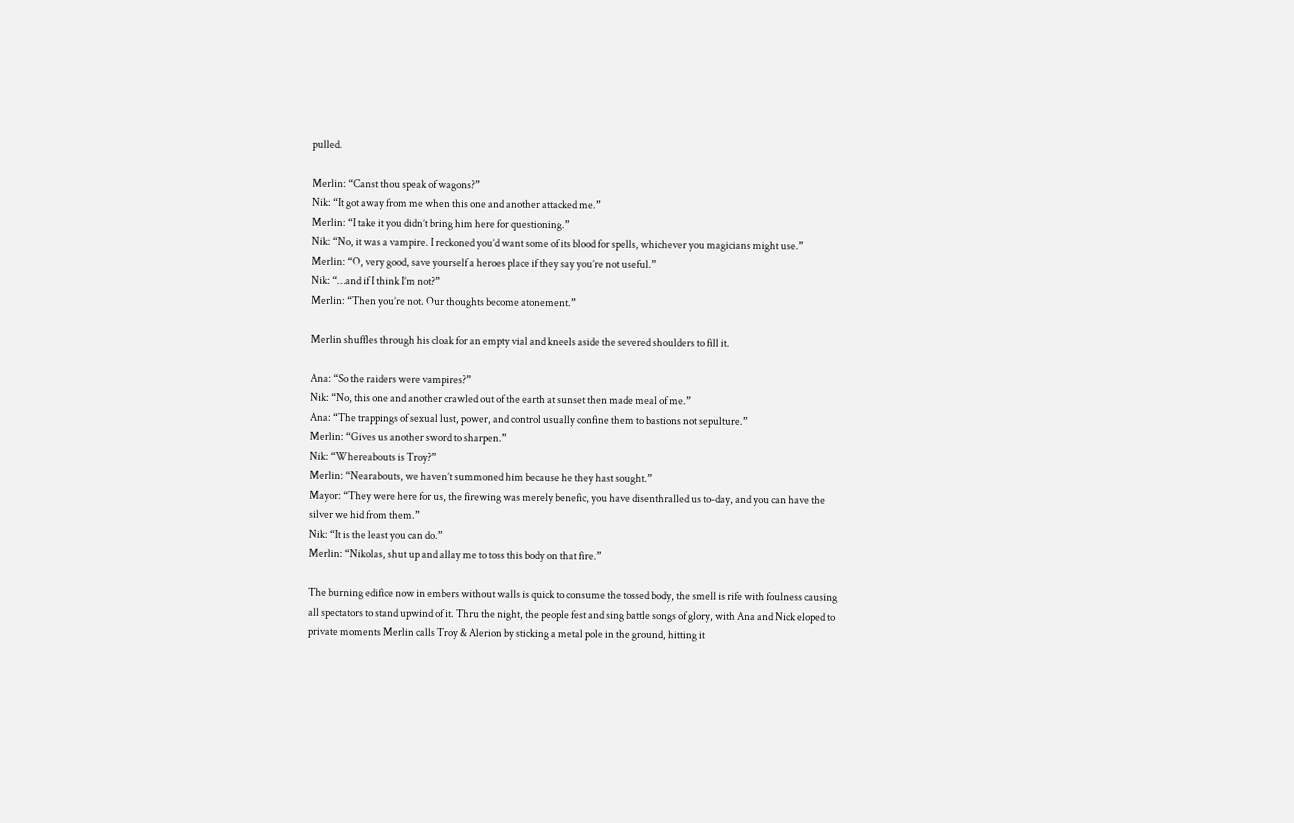pulled.

Merlin: “Canst thou speak of wagons?”
Nik: “It got away from me when this one and another attacked me.”
Merlin: “I take it you didn’t bring him here for questioning.”
Nik: “No, it was a vampire. I reckoned you’d want some of its blood for spells, whichever you magicians might use.”
Merlin: “O, very good, save yourself a heroes place if they say you’re not useful.”
Nik: “…and if I think I’m not?”
Merlin: “Then you’re not. Our thoughts become atonement.”

Merlin shuffles through his cloak for an empty vial and kneels aside the severed shoulders to fill it.

Ana: “So the raiders were vampires?”
Nik: “No, this one and another crawled out of the earth at sunset then made meal of me.”
Ana: “The trappings of sexual lust, power, and control usually confine them to bastions not sepulture.”
Merlin: “Gives us another sword to sharpen.”
Nik: “Whereabouts is Troy?”
Merlin: “Nearabouts, we haven’t summoned him because he they hast sought.”
Mayor: “They were here for us, the firewing was merely benefic, you have disenthralled us to-day, and you can have the silver we hid from them.”
Nik: “It is the least you can do.”
Merlin: “Nikolas, shut up and allay me to toss this body on that fire.”

The burning edifice now in embers without walls is quick to consume the tossed body, the smell is rife with foulness causing all spectators to stand upwind of it. Thru the night, the people fest and sing battle songs of glory, with Ana and Nick eloped to private moments Merlin calls Troy & Alerion by sticking a metal pole in the ground, hitting it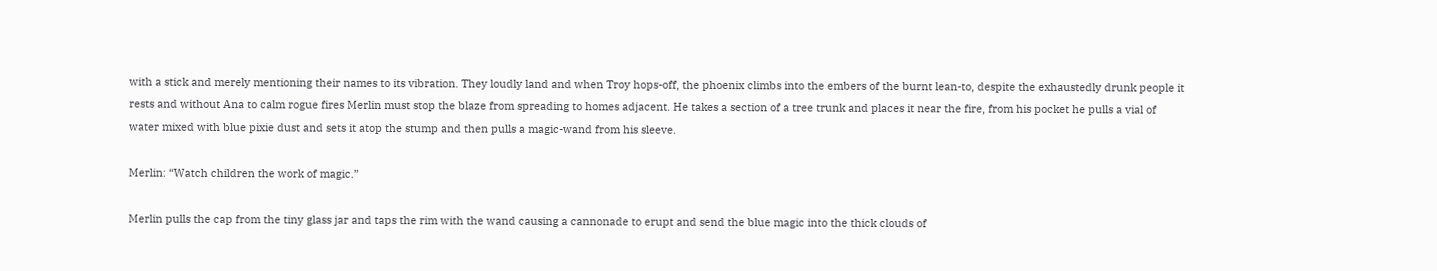with a stick and merely mentioning their names to its vibration. They loudly land and when Troy hops-off, the phoenix climbs into the embers of the burnt lean-to, despite the exhaustedly drunk people it rests and without Ana to calm rogue fires Merlin must stop the blaze from spreading to homes adjacent. He takes a section of a tree trunk and places it near the fire, from his pocket he pulls a vial of water mixed with blue pixie dust and sets it atop the stump and then pulls a magic-wand from his sleeve.

Merlin: “Watch children the work of magic.”

Merlin pulls the cap from the tiny glass jar and taps the rim with the wand causing a cannonade to erupt and send the blue magic into the thick clouds of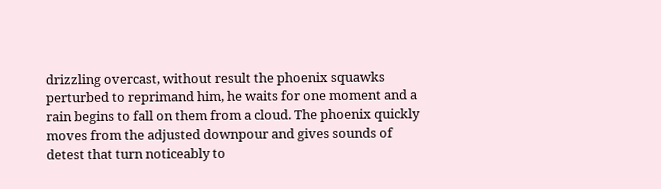drizzling overcast, without result the phoenix squawks perturbed to reprimand him, he waits for one moment and a rain begins to fall on them from a cloud. The phoenix quickly moves from the adjusted downpour and gives sounds of detest that turn noticeably to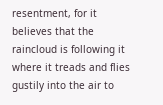resentment, for it believes that the raincloud is following it where it treads and flies gustily into the air to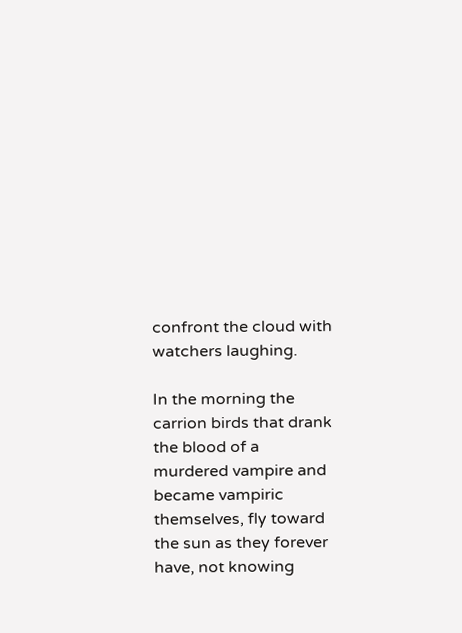confront the cloud with watchers laughing.

In the morning the carrion birds that drank the blood of a murdered vampire and became vampiric themselves, fly toward the sun as they forever have, not knowing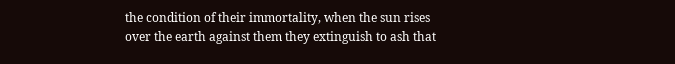the condition of their immortality, when the sun rises over the earth against them they extinguish to ash that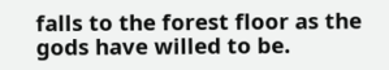falls to the forest floor as the gods have willed to be.